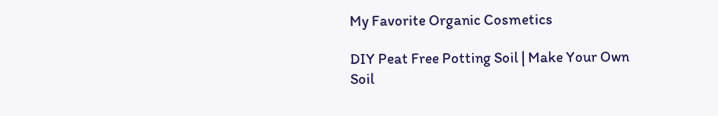My Favorite Organic Cosmetics

DIY Peat Free Potting Soil | Make Your Own Soil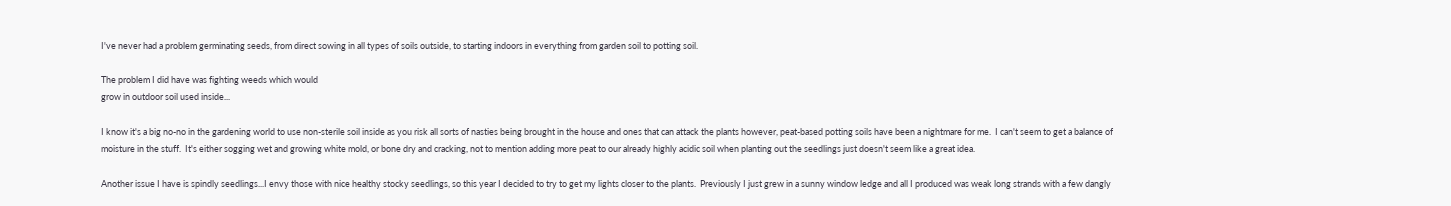I've never had a problem germinating seeds, from direct sowing in all types of soils outside, to starting indoors in everything from garden soil to potting soil.

The problem I did have was fighting weeds which would
grow in outdoor soil used inside...

I know it's a big no-no in the gardening world to use non-sterile soil inside as you risk all sorts of nasties being brought in the house and ones that can attack the plants however, peat-based potting soils have been a nightmare for me.  I can't seem to get a balance of moisture in the stuff.  It's either sogging wet and growing white mold, or bone dry and cracking, not to mention adding more peat to our already highly acidic soil when planting out the seedlings just doesn't seem like a great idea.

Another issue I have is spindly seedlings...I envy those with nice healthy stocky seedlings, so this year I decided to try to get my lights closer to the plants.  Previously I just grew in a sunny window ledge and all I produced was weak long strands with a few dangly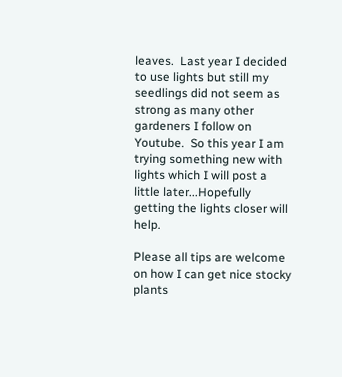leaves.  Last year I decided to use lights but still my seedlings did not seem as strong as many other gardeners I follow on Youtube.  So this year I am trying something new with lights which I will post a little later...Hopefully getting the lights closer will help.

Please all tips are welcome on how I can get nice stocky plants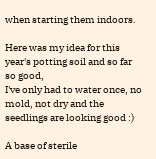when starting them indoors.

Here was my idea for this year's potting soil and so far so good,
I've only had to water once, no mold, not dry and the seedlings are looking good :)

A base of sterile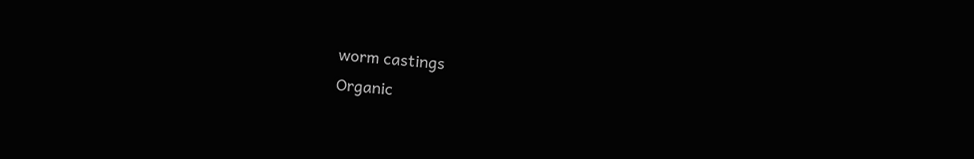worm castings
Organic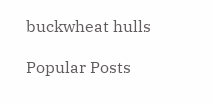buckwheat hulls

Popular Posts